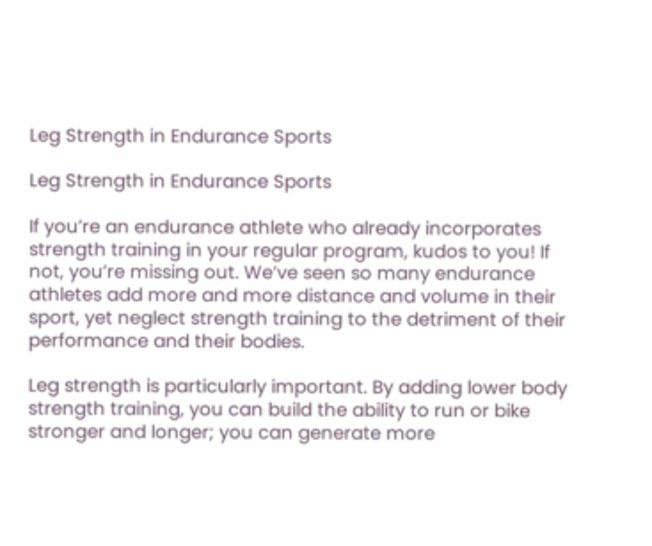Leg Strength in Endurance Sports

Leg Strength in Endurance Sports

If you’re an endurance athlete who already incorporates strength training in your regular program, kudos to you! If not, you’re missing out. We’ve seen so many endurance athletes add more and more distance and volume in their sport, yet neglect strength training to the detriment of their performance and their bodies.

Leg strength is particularly important. By adding lower body strength training, you can build the ability to run or bike stronger and longer; you can generate more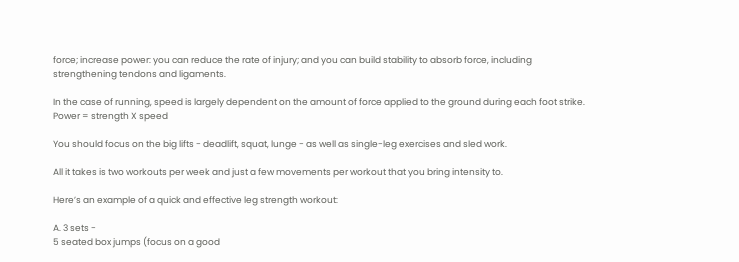force; increase power: you can reduce the rate of injury; and you can build stability to absorb force, including strengthening tendons and ligaments.

In the case of running, speed is largely dependent on the amount of force applied to the ground during each foot strike. Power = strength X speed

You should focus on the big lifts - deadlift, squat, lunge - as well as single-leg exercises and sled work.

All it takes is two workouts per week and just a few movements per workout that you bring intensity to.

Here’s an example of a quick and effective leg strength workout:

A. 3 sets -
5 seated box jumps (focus on a good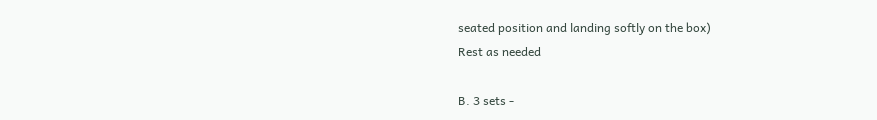seated position and landing softly on the box)
Rest as needed

B. 3 sets -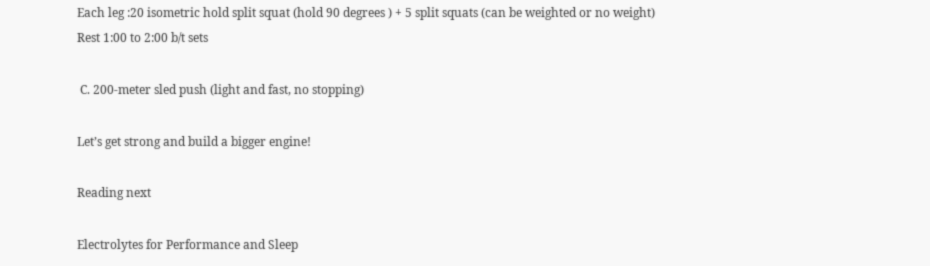Each leg :20 isometric hold split squat (hold 90 degrees ) + 5 split squats (can be weighted or no weight)
Rest 1:00 to 2:00 b/t sets

 C. 200-meter sled push (light and fast, no stopping)

Let’s get strong and build a bigger engine!

Reading next

Electrolytes for Performance and Sleep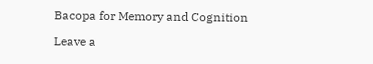Bacopa for Memory and Cognition

Leave a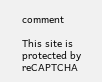comment

This site is protected by reCAPTCHA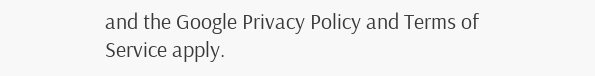and the Google Privacy Policy and Terms of Service apply.